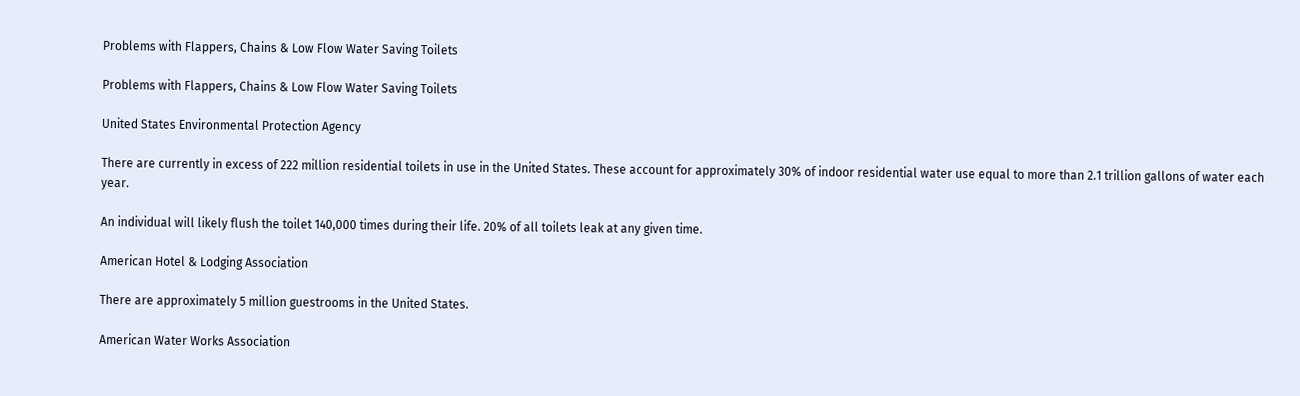Problems with Flappers, Chains & Low Flow Water Saving Toilets

Problems with Flappers, Chains & Low Flow Water Saving Toilets

United States Environmental Protection Agency

There are currently in excess of 222 million residential toilets in use in the United States. These account for approximately 30% of indoor residential water use equal to more than 2.1 trillion gallons of water each year.

An individual will likely flush the toilet 140,000 times during their life. 20% of all toilets leak at any given time.

American Hotel & Lodging Association

There are approximately 5 million guestrooms in the United States.

American Water Works Association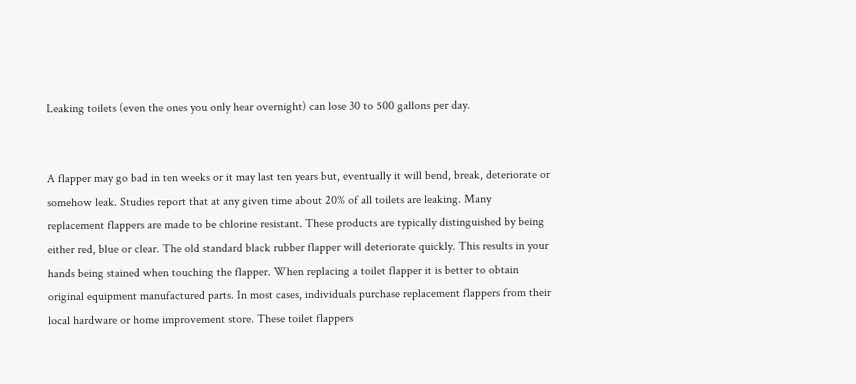Leaking toilets (even the ones you only hear overnight) can lose 30 to 500 gallons per day.


A flapper may go bad in ten weeks or it may last ten years but, eventually it will bend, break, deteriorate or somehow leak. Studies report that at any given time about 20% of all toilets are leaking. Many replacement flappers are made to be chlorine resistant. These products are typically distinguished by being either red, blue or clear. The old standard black rubber flapper will deteriorate quickly. This results in your hands being stained when touching the flapper. When replacing a toilet flapper it is better to obtain original equipment manufactured parts. In most cases, individuals purchase replacement flappers from their local hardware or home improvement store. These toilet flappers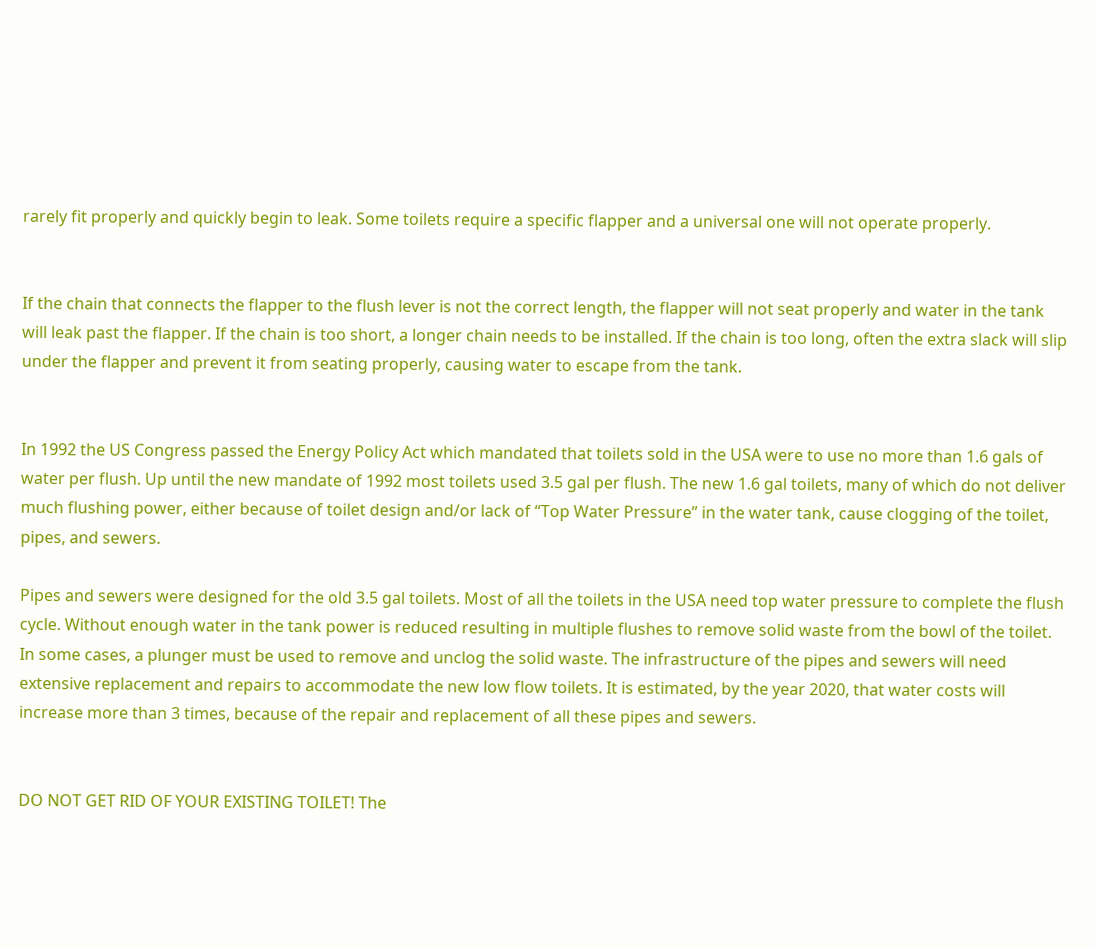rarely fit properly and quickly begin to leak. Some toilets require a specific flapper and a universal one will not operate properly.


If the chain that connects the flapper to the flush lever is not the correct length, the flapper will not seat properly and water in the tank will leak past the flapper. If the chain is too short, a longer chain needs to be installed. If the chain is too long, often the extra slack will slip under the flapper and prevent it from seating properly, causing water to escape from the tank.


In 1992 the US Congress passed the Energy Policy Act which mandated that toilets sold in the USA were to use no more than 1.6 gals of water per flush. Up until the new mandate of 1992 most toilets used 3.5 gal per flush. The new 1.6 gal toilets, many of which do not deliver much flushing power, either because of toilet design and/or lack of “Top Water Pressure” in the water tank, cause clogging of the toilet, pipes, and sewers.

Pipes and sewers were designed for the old 3.5 gal toilets. Most of all the toilets in the USA need top water pressure to complete the flush cycle. Without enough water in the tank power is reduced resulting in multiple flushes to remove solid waste from the bowl of the toilet. In some cases, a plunger must be used to remove and unclog the solid waste. The infrastructure of the pipes and sewers will need extensive replacement and repairs to accommodate the new low flow toilets. It is estimated, by the year 2020, that water costs will increase more than 3 times, because of the repair and replacement of all these pipes and sewers.


DO NOT GET RID OF YOUR EXISTING TOILET! The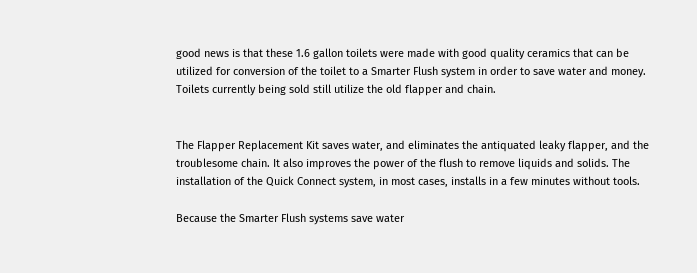good news is that these 1.6 gallon toilets were made with good quality ceramics that can be utilized for conversion of the toilet to a Smarter Flush system in order to save water and money. Toilets currently being sold still utilize the old flapper and chain.


The Flapper Replacement Kit saves water, and eliminates the antiquated leaky flapper, and the troublesome chain. It also improves the power of the flush to remove liquids and solids. The installation of the Quick Connect system, in most cases, installs in a few minutes without tools.

Because the Smarter Flush systems save water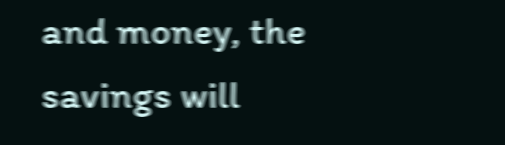and money, the savings will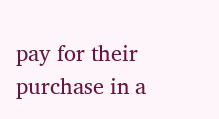pay for their purchase in a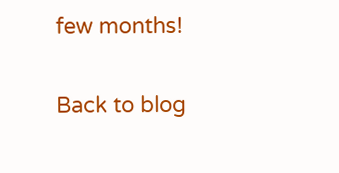few months!

Back to blog